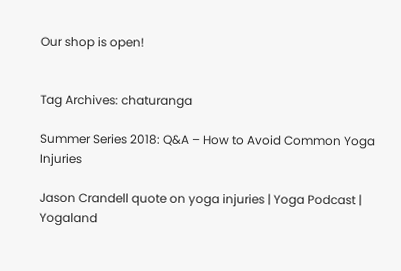Our shop is open!


Tag Archives: chaturanga

Summer Series 2018: Q&A – How to Avoid Common Yoga Injuries

Jason Crandell quote on yoga injuries | Yoga Podcast | Yogaland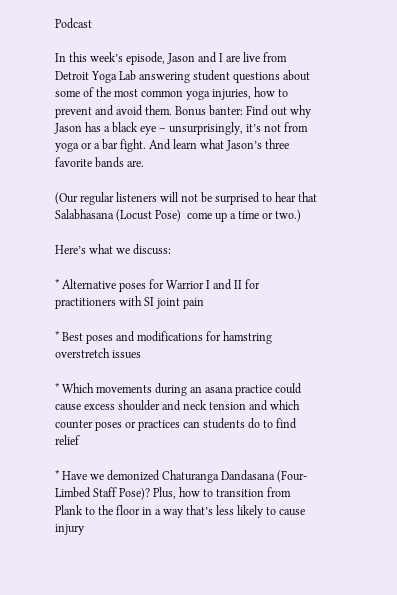Podcast

In this week’s episode, Jason and I are live from Detroit Yoga Lab answering student questions about some of the most common yoga injuries, how to prevent and avoid them. Bonus banter: Find out why Jason has a black eye – unsurprisingly, it’s not from yoga or a bar fight. And learn what Jason’s three favorite bands are.

(Our regular listeners will not be surprised to hear that  Salabhasana (Locust Pose)  come up a time or two.)

Here’s what we discuss:

* Alternative poses for Warrior I and II for practitioners with SI joint pain

* Best poses and modifications for hamstring overstretch issues

* Which movements during an asana practice could cause excess shoulder and neck tension and which counter poses or practices can students do to find relief

* Have we demonized Chaturanga Dandasana (Four-Limbed Staff Pose)? Plus, how to transition from Plank to the floor in a way that’s less likely to cause injury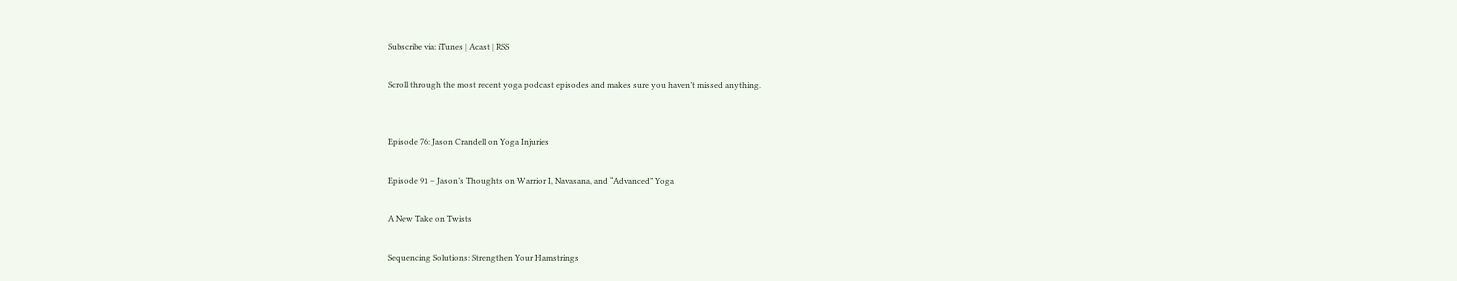Subscribe via: iTunes | Acast | RSS

Scroll through the most recent yoga podcast episodes and makes sure you haven’t missed anything.


Episode 76: Jason Crandell on Yoga Injuries

Episode 91 – Jason’s Thoughts on Warrior I, Navasana, and “Advanced” Yoga

A New Take on Twists

Sequencing Solutions: Strengthen Your Hamstrings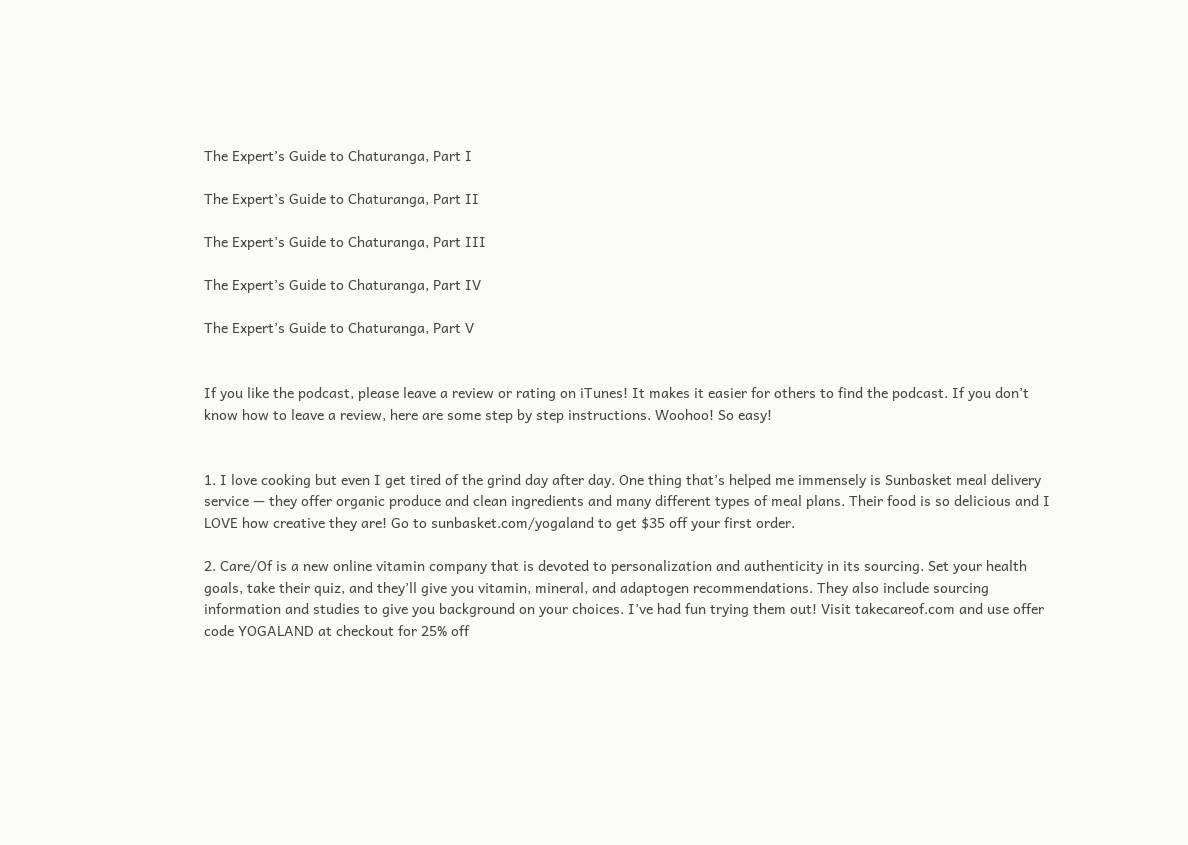The Expert’s Guide to Chaturanga, Part I

The Expert’s Guide to Chaturanga, Part II

The Expert’s Guide to Chaturanga, Part III

The Expert’s Guide to Chaturanga, Part IV

The Expert’s Guide to Chaturanga, Part V


If you like the podcast, please leave a review or rating on iTunes! It makes it easier for others to find the podcast. If you don’t know how to leave a review, here are some step by step instructions. Woohoo! So easy!


1. I love cooking but even I get tired of the grind day after day. One thing that’s helped me immensely is Sunbasket meal delivery service — they offer organic produce and clean ingredients and many different types of meal plans. Their food is so delicious and I LOVE how creative they are! Go to sunbasket.com/yogaland to get $35 off your first order.

2. Care/Of is a new online vitamin company that is devoted to personalization and authenticity in its sourcing. Set your health goals, take their quiz, and they’ll give you vitamin, mineral, and adaptogen recommendations. They also include sourcing information and studies to give you background on your choices. I’ve had fun trying them out! Visit takecareof.com and use offer code YOGALAND at checkout for 25% off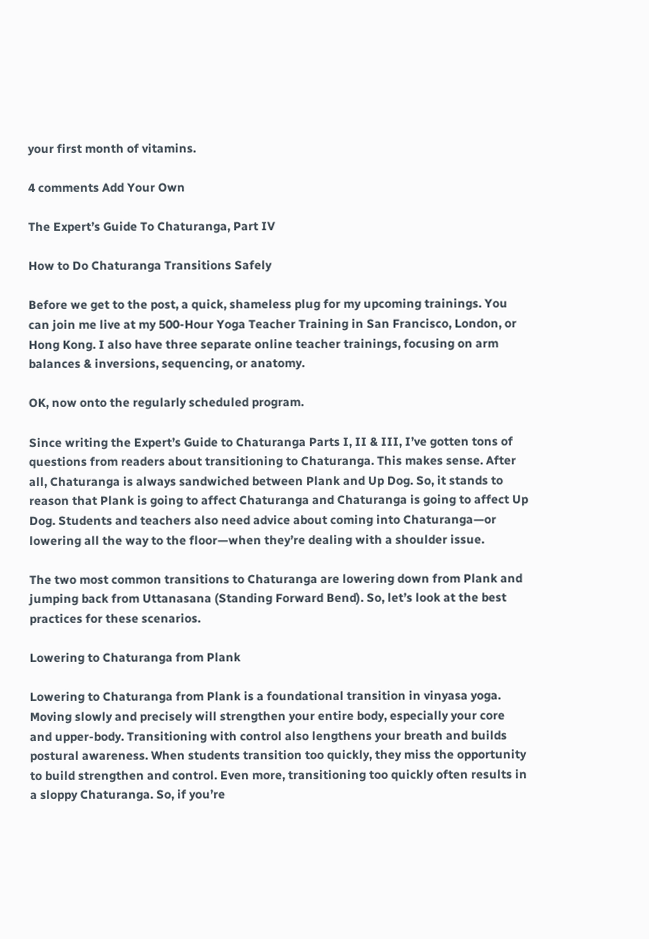your first month of vitamins.

4 comments Add Your Own

The Expert’s Guide To Chaturanga, Part IV

How to Do Chaturanga Transitions Safely

Before we get to the post, a quick, shameless plug for my upcoming trainings. You can join me live at my 500-Hour Yoga Teacher Training in San Francisco, London, or Hong Kong. I also have three separate online teacher trainings, focusing on arm balances & inversions, sequencing, or anatomy.

OK, now onto the regularly scheduled program.

Since writing the Expert’s Guide to Chaturanga Parts I, II & III, I’ve gotten tons of questions from readers about transitioning to Chaturanga. This makes sense. After all, Chaturanga is always sandwiched between Plank and Up Dog. So, it stands to reason that Plank is going to affect Chaturanga and Chaturanga is going to affect Up Dog. Students and teachers also need advice about coming into Chaturanga—or lowering all the way to the floor—when they’re dealing with a shoulder issue.

The two most common transitions to Chaturanga are lowering down from Plank and jumping back from Uttanasana (Standing Forward Bend). So, let’s look at the best practices for these scenarios.

Lowering to Chaturanga from Plank

Lowering to Chaturanga from Plank is a foundational transition in vinyasa yoga. Moving slowly and precisely will strengthen your entire body, especially your core and upper-body. Transitioning with control also lengthens your breath and builds postural awareness. When students transition too quickly, they miss the opportunity to build strengthen and control. Even more, transitioning too quickly often results in a sloppy Chaturanga. So, if you’re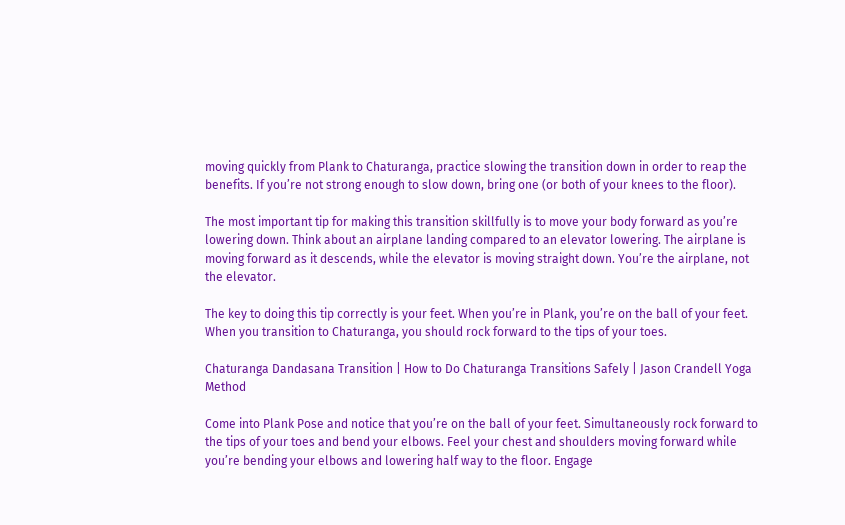moving quickly from Plank to Chaturanga, practice slowing the transition down in order to reap the benefits. If you’re not strong enough to slow down, bring one (or both of your knees to the floor).

The most important tip for making this transition skillfully is to move your body forward as you’re lowering down. Think about an airplane landing compared to an elevator lowering. The airplane is moving forward as it descends, while the elevator is moving straight down. You’re the airplane, not the elevator.

The key to doing this tip correctly is your feet. When you’re in Plank, you’re on the ball of your feet. When you transition to Chaturanga, you should rock forward to the tips of your toes.

Chaturanga Dandasana Transition | How to Do Chaturanga Transitions Safely | Jason Crandell Yoga Method

Come into Plank Pose and notice that you’re on the ball of your feet. Simultaneously rock forward to the tips of your toes and bend your elbows. Feel your chest and shoulders moving forward while you’re bending your elbows and lowering half way to the floor. Engage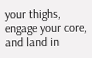your thighs, engage your core, and land in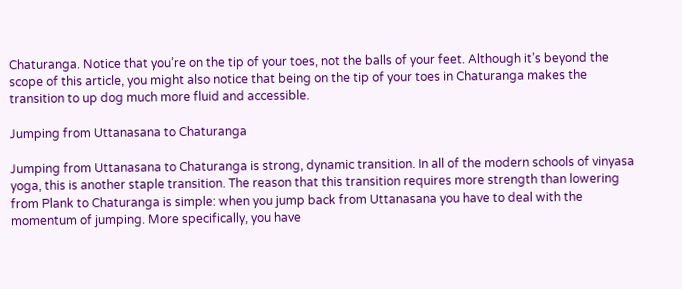Chaturanga. Notice that you’re on the tip of your toes, not the balls of your feet. Although it’s beyond the scope of this article, you might also notice that being on the tip of your toes in Chaturanga makes the transition to up dog much more fluid and accessible.

Jumping from Uttanasana to Chaturanga

Jumping from Uttanasana to Chaturanga is strong, dynamic transition. In all of the modern schools of vinyasa yoga, this is another staple transition. The reason that this transition requires more strength than lowering from Plank to Chaturanga is simple: when you jump back from Uttanasana you have to deal with the momentum of jumping. More specifically, you have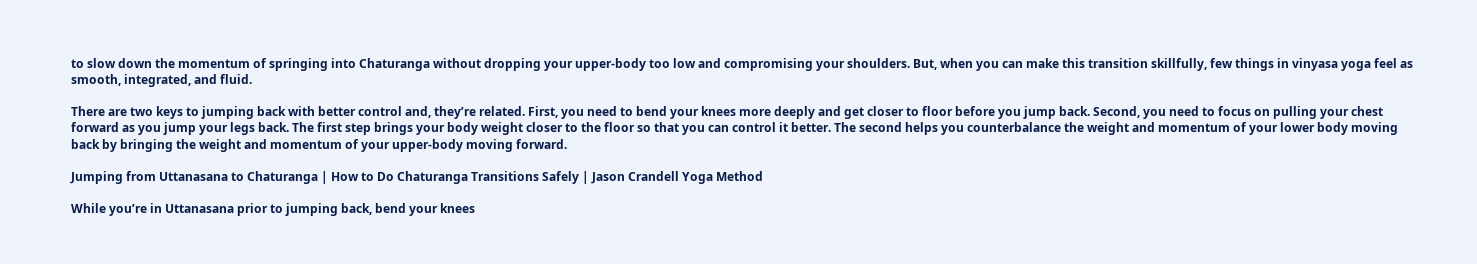to slow down the momentum of springing into Chaturanga without dropping your upper-body too low and compromising your shoulders. But, when you can make this transition skillfully, few things in vinyasa yoga feel as smooth, integrated, and fluid.

There are two keys to jumping back with better control and, they’re related. First, you need to bend your knees more deeply and get closer to floor before you jump back. Second, you need to focus on pulling your chest forward as you jump your legs back. The first step brings your body weight closer to the floor so that you can control it better. The second helps you counterbalance the weight and momentum of your lower body moving back by bringing the weight and momentum of your upper-body moving forward.

Jumping from Uttanasana to Chaturanga | How to Do Chaturanga Transitions Safely | Jason Crandell Yoga Method

While you’re in Uttanasana prior to jumping back, bend your knees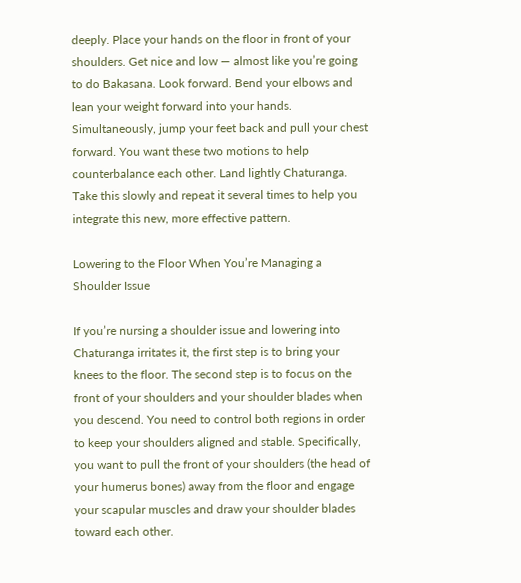deeply. Place your hands on the floor in front of your shoulders. Get nice and low — almost like you’re going to do Bakasana. Look forward. Bend your elbows and lean your weight forward into your hands. Simultaneously, jump your feet back and pull your chest forward. You want these two motions to help counterbalance each other. Land lightly Chaturanga. Take this slowly and repeat it several times to help you integrate this new, more effective pattern.

Lowering to the Floor When You’re Managing a Shoulder Issue

If you’re nursing a shoulder issue and lowering into Chaturanga irritates it, the first step is to bring your knees to the floor. The second step is to focus on the front of your shoulders and your shoulder blades when you descend. You need to control both regions in order to keep your shoulders aligned and stable. Specifically, you want to pull the front of your shoulders (the head of your humerus bones) away from the floor and engage your scapular muscles and draw your shoulder blades toward each other.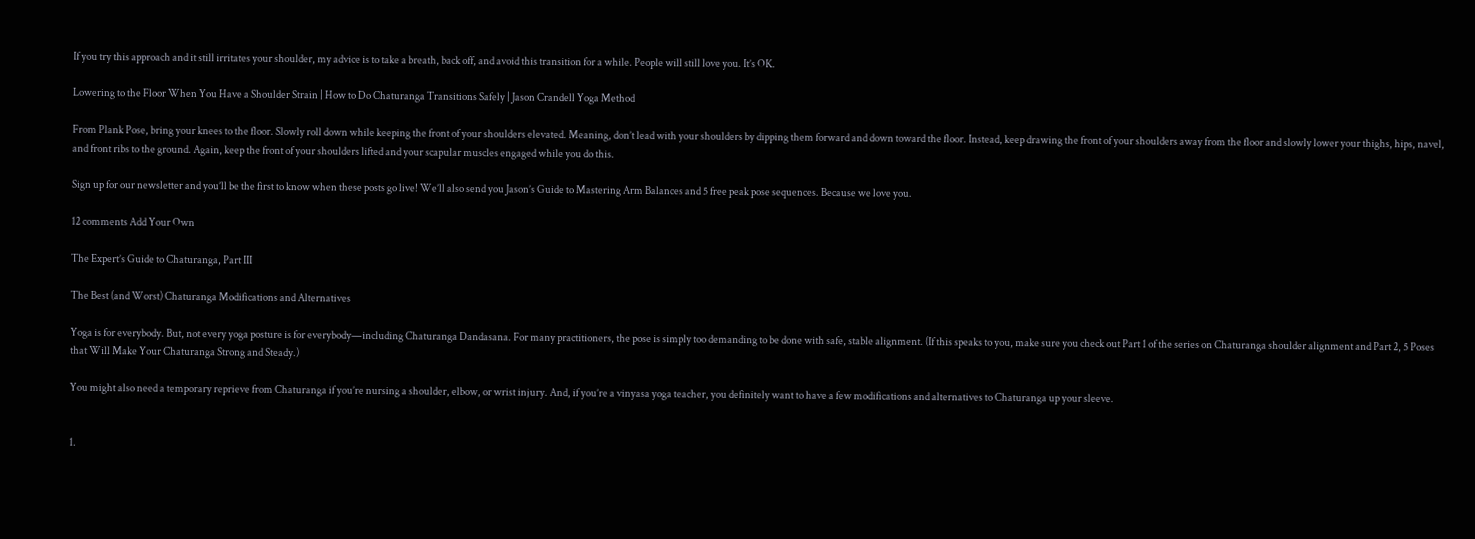If you try this approach and it still irritates your shoulder, my advice is to take a breath, back off, and avoid this transition for a while. People will still love you. It’s OK.

Lowering to the Floor When You Have a Shoulder Strain | How to Do Chaturanga Transitions Safely | Jason Crandell Yoga Method

From Plank Pose, bring your knees to the floor. Slowly roll down while keeping the front of your shoulders elevated. Meaning, don’t lead with your shoulders by dipping them forward and down toward the floor. Instead, keep drawing the front of your shoulders away from the floor and slowly lower your thighs, hips, navel, and front ribs to the ground. Again, keep the front of your shoulders lifted and your scapular muscles engaged while you do this.

Sign up for our newsletter and you’ll be the first to know when these posts go live! We’ll also send you Jason’s Guide to Mastering Arm Balances and 5 free peak pose sequences. Because we love you.

12 comments Add Your Own

The Expert’s Guide to Chaturanga, Part III

The Best (and Worst) Chaturanga Modifications and Alternatives

Yoga is for everybody. But, not every yoga posture is for everybody—including Chaturanga Dandasana. For many practitioners, the pose is simply too demanding to be done with safe, stable alignment. (If this speaks to you, make sure you check out Part 1 of the series on Chaturanga shoulder alignment and Part 2, 5 Poses that Will Make Your Chaturanga Strong and Steady.)

You might also need a temporary reprieve from Chaturanga if you’re nursing a shoulder, elbow, or wrist injury. And, if you’re a vinyasa yoga teacher, you definitely want to have a few modifications and alternatives to Chaturanga up your sleeve.


1.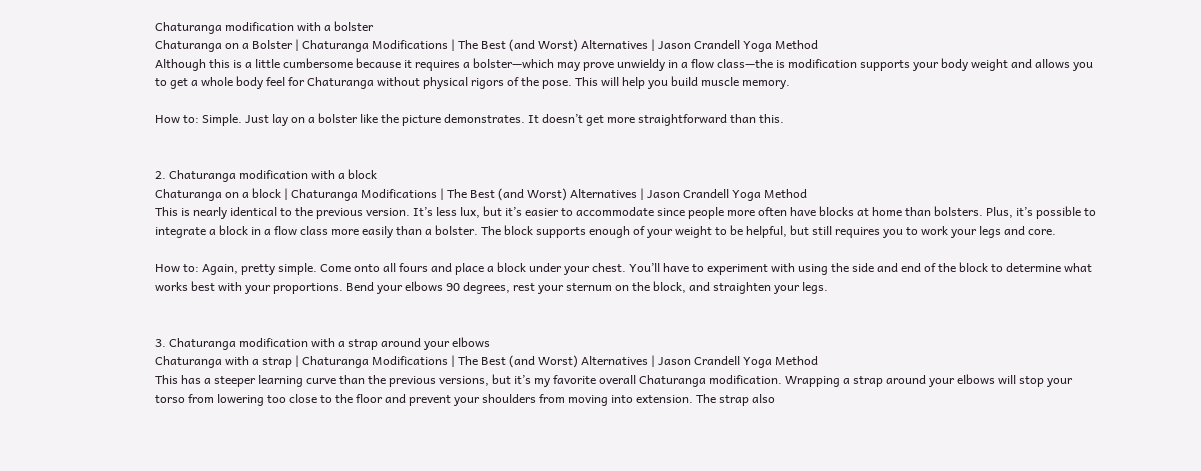Chaturanga modification with a bolster
Chaturanga on a Bolster | Chaturanga Modifications | The Best (and Worst) Alternatives | Jason Crandell Yoga Method
Although this is a little cumbersome because it requires a bolster—which may prove unwieldy in a flow class—the is modification supports your body weight and allows you to get a whole body feel for Chaturanga without physical rigors of the pose. This will help you build muscle memory.

How to: Simple. Just lay on a bolster like the picture demonstrates. It doesn’t get more straightforward than this.


2. Chaturanga modification with a block
Chaturanga on a block | Chaturanga Modifications | The Best (and Worst) Alternatives | Jason Crandell Yoga Method
This is nearly identical to the previous version. It’s less lux, but it’s easier to accommodate since people more often have blocks at home than bolsters. Plus, it’s possible to integrate a block in a flow class more easily than a bolster. The block supports enough of your weight to be helpful, but still requires you to work your legs and core.

How to: Again, pretty simple. Come onto all fours and place a block under your chest. You’ll have to experiment with using the side and end of the block to determine what works best with your proportions. Bend your elbows 90 degrees, rest your sternum on the block, and straighten your legs.


3. Chaturanga modification with a strap around your elbows
Chaturanga with a strap | Chaturanga Modifications | The Best (and Worst) Alternatives | Jason Crandell Yoga Method
This has a steeper learning curve than the previous versions, but it’s my favorite overall Chaturanga modification. Wrapping a strap around your elbows will stop your torso from lowering too close to the floor and prevent your shoulders from moving into extension. The strap also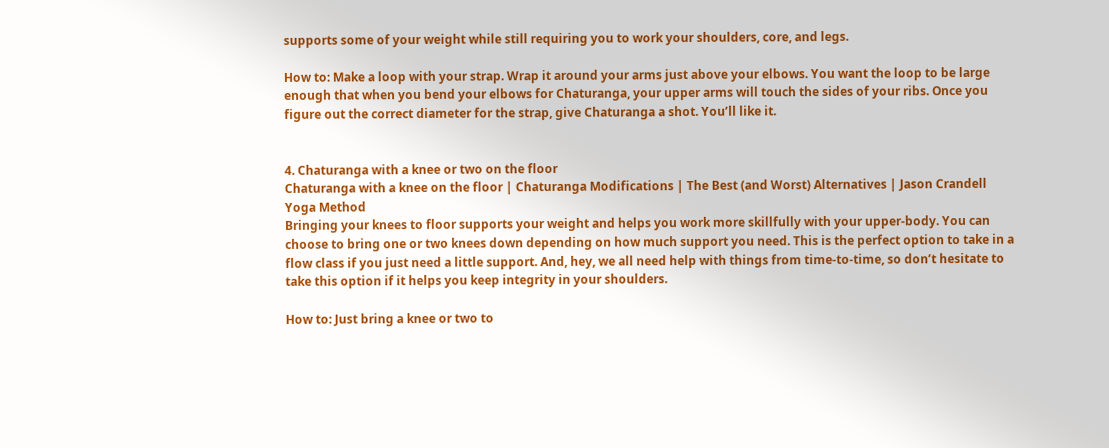supports some of your weight while still requiring you to work your shoulders, core, and legs.

How to: Make a loop with your strap. Wrap it around your arms just above your elbows. You want the loop to be large enough that when you bend your elbows for Chaturanga, your upper arms will touch the sides of your ribs. Once you figure out the correct diameter for the strap, give Chaturanga a shot. You’ll like it.


4. Chaturanga with a knee or two on the floor
Chaturanga with a knee on the floor | Chaturanga Modifications | The Best (and Worst) Alternatives | Jason Crandell Yoga Method
Bringing your knees to floor supports your weight and helps you work more skillfully with your upper-body. You can choose to bring one or two knees down depending on how much support you need. This is the perfect option to take in a flow class if you just need a little support. And, hey, we all need help with things from time-to-time, so don’t hesitate to take this option if it helps you keep integrity in your shoulders.

How to: Just bring a knee or two to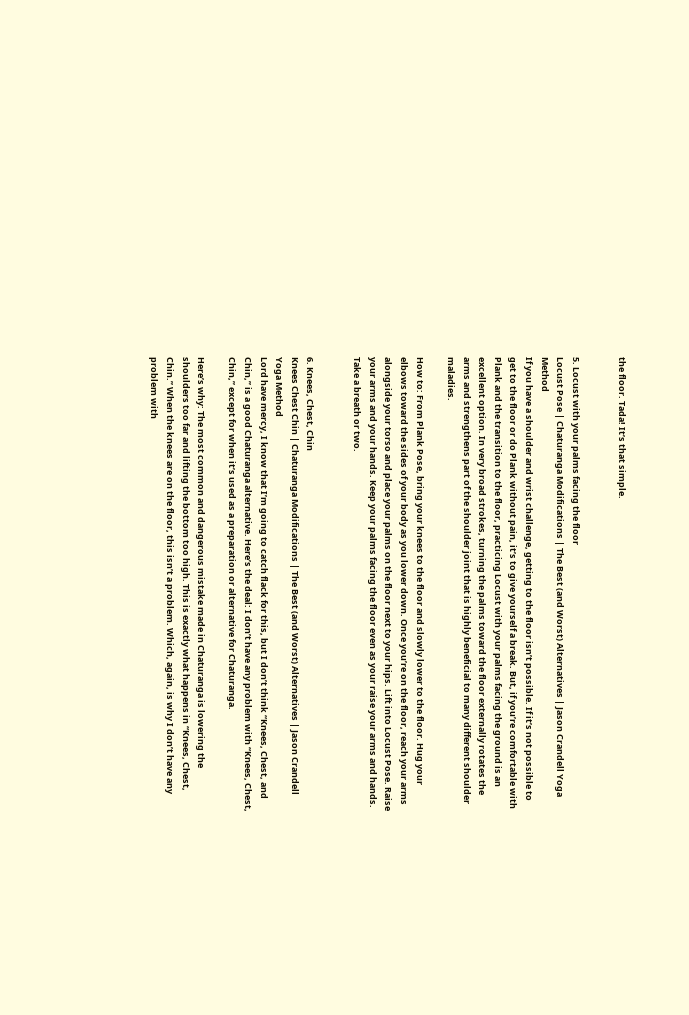the floor. Tada! It’s that simple.


5. Locust with your palms facing the floor
Locust Pose | Chaturanga Modifications | The Best (and Worst) Alternatives | Jason Crandell Yoga Method
If you have a shoulder and wrist challenge, getting to the floor isn’t possible. If it’s not possible to get to the floor or do Plank without pain, it’s to give yourself a break. But, if you’re comfortable with Plank and the transition to the floor, practicing Locust with your palms facing the ground is an excellent option. In very broad strokes, turning the palms toward the floor externally rotates the arms and strengthens part of the shoulder joint that is highly beneficial to many different shoulder maladies.

How to: From Plank Pose, bring your knees to the floor and slowly lower to the floor. Hug your elbows toward the sides of your body as you lower down. Once you’re on the floor, reach your arms alongside your torso and place your palms on the floor next to your hips. Lift into Locust Pose. Raise your arms and your hands. Keep your palms facing the floor even as your raise your arms and hands. Take a breath or two.


6. Knees, Chest, Chin
Knees Chest Chin | Chaturanga Modifications | The Best (and Worst) Alternatives | Jason Crandell Yoga Method
Lord have mercy, I know that I’m going to catch flack for this, but I don’t think “Knees, Chest, and Chin,” is a good Chaturanga alternative. Here’s the deal: I don’t have any problem with “Knees, Chest, Chin,” except for when it’s used as a preparation or alternative for Chaturanga.

Here’s why: The most common and dangerous mistake made in Chaturanga is lowering the shoulders too far and lifting the bottom too high. This is exactly what happens in “Knees, Chest, Chin.” When the knees are on the floor, this isn’t a problem. Which, again, is why I don’t have any problem with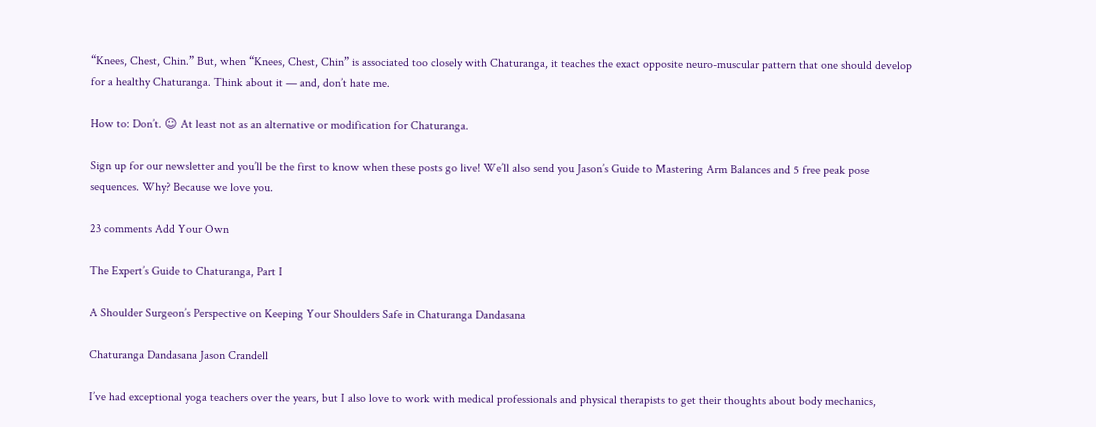“Knees, Chest, Chin.” But, when “Knees, Chest, Chin” is associated too closely with Chaturanga, it teaches the exact opposite neuro-muscular pattern that one should develop for a healthy Chaturanga. Think about it — and, don’t hate me.

How to: Don’t. ☺ At least not as an alternative or modification for Chaturanga.

Sign up for our newsletter and you’ll be the first to know when these posts go live! We’ll also send you Jason’s Guide to Mastering Arm Balances and 5 free peak pose sequences. Why? Because we love you.

23 comments Add Your Own

The Expert’s Guide to Chaturanga, Part I

A Shoulder Surgeon’s Perspective on Keeping Your Shoulders Safe in Chaturanga Dandasana

Chaturanga Dandasana Jason Crandell

I’ve had exceptional yoga teachers over the years, but I also love to work with medical professionals and physical therapists to get their thoughts about body mechanics,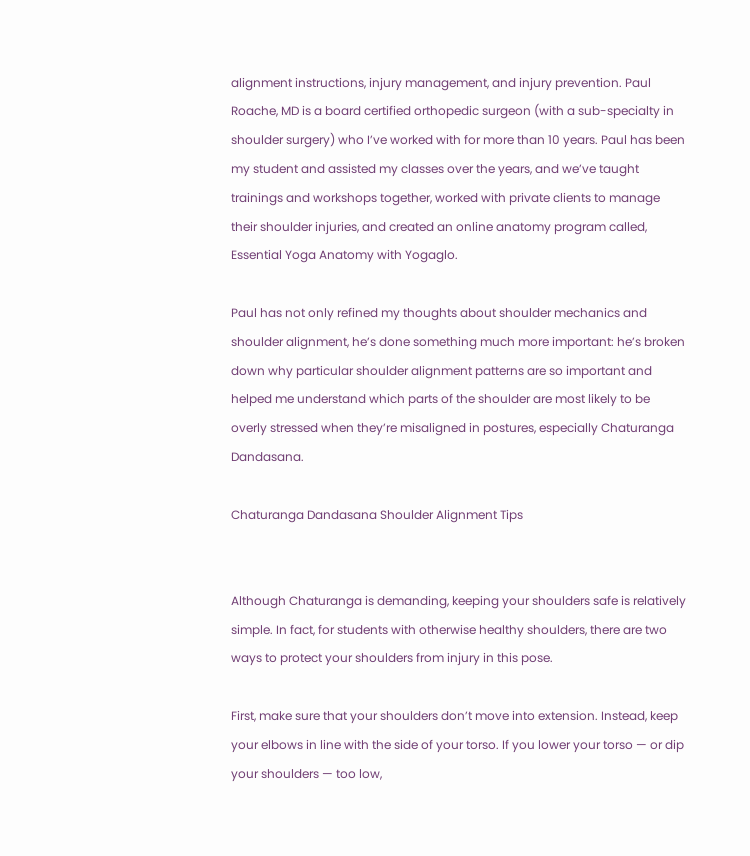alignment instructions, injury management, and injury prevention. Paul Roache, MD is a board certified orthopedic surgeon (with a sub-specialty in shoulder surgery) who I’ve worked with for more than 10 years. Paul has been my student and assisted my classes over the years, and we’ve taught trainings and workshops together, worked with private clients to manage their shoulder injuries, and created an online anatomy program called, Essential Yoga Anatomy with Yogaglo.

Paul has not only refined my thoughts about shoulder mechanics and shoulder alignment, he’s done something much more important: he’s broken down why particular shoulder alignment patterns are so important and helped me understand which parts of the shoulder are most likely to be overly stressed when they’re misaligned in postures, especially Chaturanga Dandasana.

Chaturanga Dandasana Shoulder Alignment Tips


Although Chaturanga is demanding, keeping your shoulders safe is relatively simple. In fact, for students with otherwise healthy shoulders, there are two ways to protect your shoulders from injury in this pose.

First, make sure that your shoulders don’t move into extension. Instead, keep your elbows in line with the side of your torso. If you lower your torso — or dip your shoulders — too low,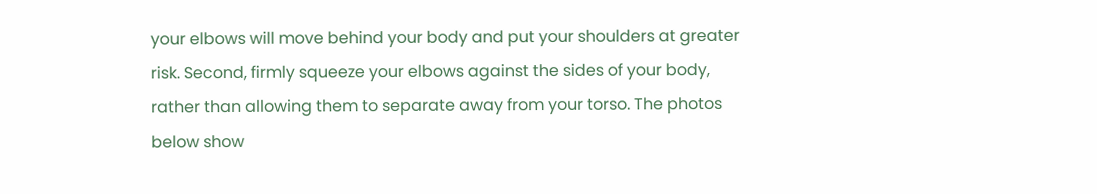your elbows will move behind your body and put your shoulders at greater risk. Second, firmly squeeze your elbows against the sides of your body, rather than allowing them to separate away from your torso. The photos below show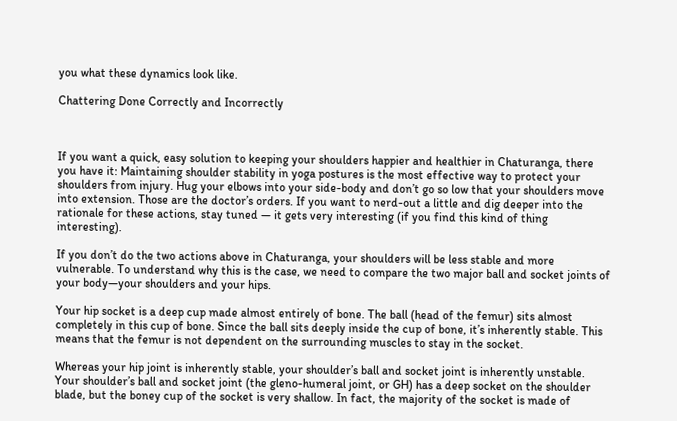you what these dynamics look like.

Chattering Done Correctly and Incorrectly



If you want a quick, easy solution to keeping your shoulders happier and healthier in Chaturanga, there you have it: Maintaining shoulder stability in yoga postures is the most effective way to protect your shoulders from injury. Hug your elbows into your side-body and don’t go so low that your shoulders move into extension. Those are the doctor’s orders. If you want to nerd-out a little and dig deeper into the rationale for these actions, stay tuned — it gets very interesting (if you find this kind of thing interesting).

If you don’t do the two actions above in Chaturanga, your shoulders will be less stable and more vulnerable. To understand why this is the case, we need to compare the two major ball and socket joints of your body—your shoulders and your hips.

Your hip socket is a deep cup made almost entirely of bone. The ball (head of the femur) sits almost completely in this cup of bone. Since the ball sits deeply inside the cup of bone, it’s inherently stable. This means that the femur is not dependent on the surrounding muscles to stay in the socket.

Whereas your hip joint is inherently stable, your shoulder’s ball and socket joint is inherently unstable. Your shoulder’s ball and socket joint (the gleno-humeral joint, or GH) has a deep socket on the shoulder blade, but the boney cup of the socket is very shallow. In fact, the majority of the socket is made of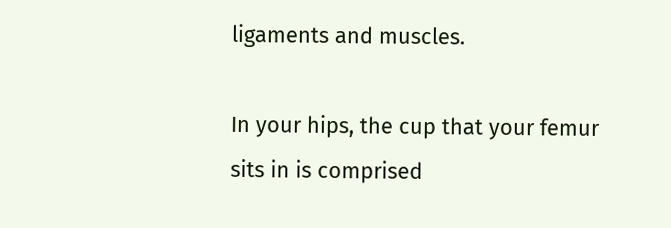ligaments and muscles.

In your hips, the cup that your femur sits in is comprised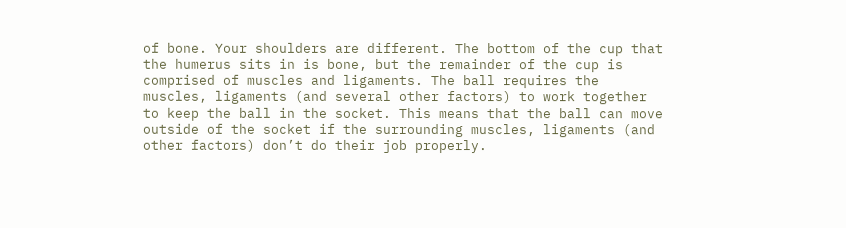of bone. Your shoulders are different. The bottom of the cup that the humerus sits in is bone, but the remainder of the cup is comprised of muscles and ligaments. The ball requires the muscles, ligaments (and several other factors) to work together to keep the ball in the socket. This means that the ball can move outside of the socket if the surrounding muscles, ligaments (and other factors) don’t do their job properly.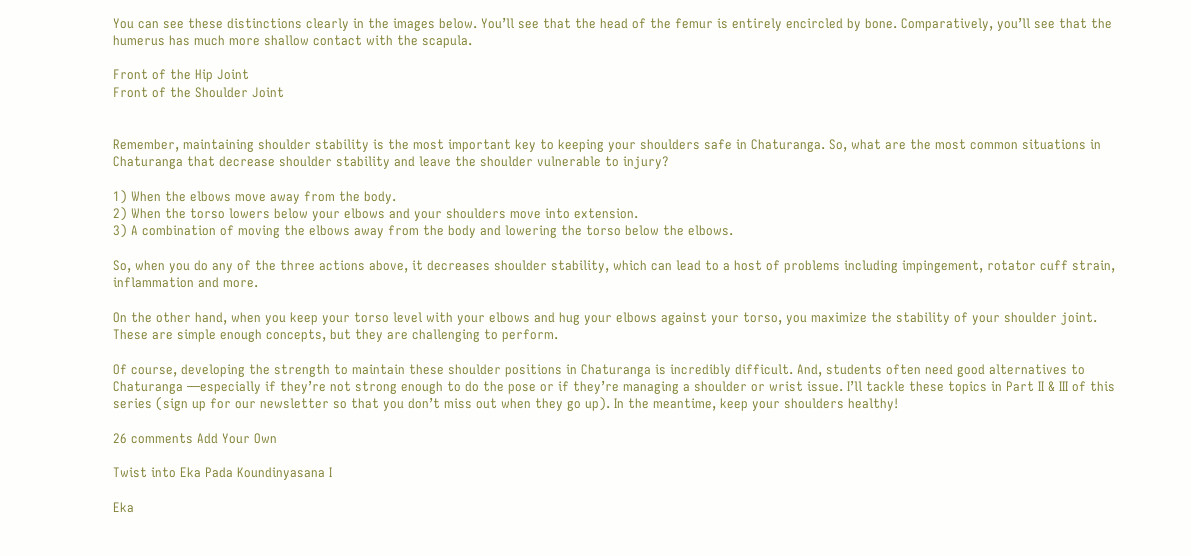You can see these distinctions clearly in the images below. You’ll see that the head of the femur is entirely encircled by bone. Comparatively, you’ll see that the humerus has much more shallow contact with the scapula.

Front of the Hip Joint
Front of the Shoulder Joint


Remember, maintaining shoulder stability is the most important key to keeping your shoulders safe in Chaturanga. So, what are the most common situations in Chaturanga that decrease shoulder stability and leave the shoulder vulnerable to injury?

1) When the elbows move away from the body.
2) When the torso lowers below your elbows and your shoulders move into extension.
3) A combination of moving the elbows away from the body and lowering the torso below the elbows.

So, when you do any of the three actions above, it decreases shoulder stability, which can lead to a host of problems including impingement, rotator cuff strain, inflammation and more.

On the other hand, when you keep your torso level with your elbows and hug your elbows against your torso, you maximize the stability of your shoulder joint. These are simple enough concepts, but they are challenging to perform.

Of course, developing the strength to maintain these shoulder positions in Chaturanga is incredibly difficult. And, students often need good alternatives to Chaturanga —especially if they’re not strong enough to do the pose or if they’re managing a shoulder or wrist issue. I’ll tackle these topics in Part II & III of this series (sign up for our newsletter so that you don’t miss out when they go up). In the meantime, keep your shoulders healthy!

26 comments Add Your Own

Twist into Eka Pada Koundinyasana I

Eka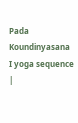Pada Koundinyasana I yoga sequence |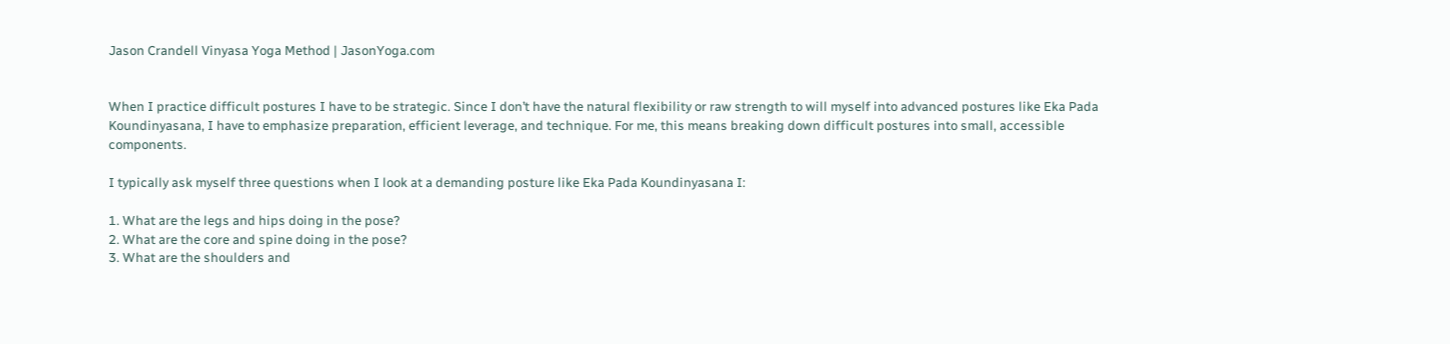Jason Crandell Vinyasa Yoga Method | JasonYoga.com


When I practice difficult postures I have to be strategic. Since I don’t have the natural flexibility or raw strength to will myself into advanced postures like Eka Pada Koundinyasana, I have to emphasize preparation, efficient leverage, and technique. For me, this means breaking down difficult postures into small, accessible components.

I typically ask myself three questions when I look at a demanding posture like Eka Pada Koundinyasana I:

1. What are the legs and hips doing in the pose?
2. What are the core and spine doing in the pose?
3. What are the shoulders and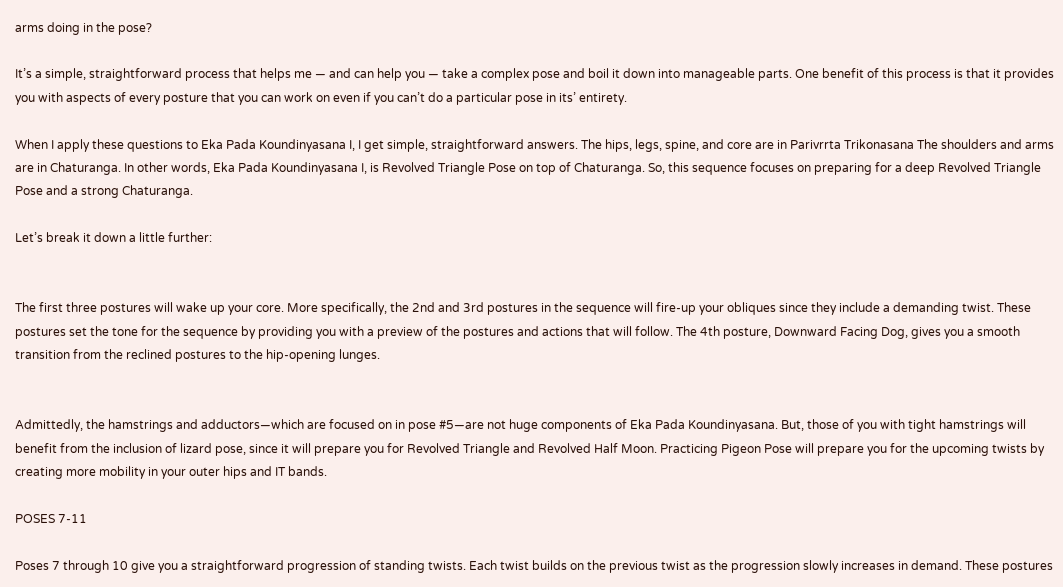arms doing in the pose?

It’s a simple, straightforward process that helps me — and can help you — take a complex pose and boil it down into manageable parts. One benefit of this process is that it provides you with aspects of every posture that you can work on even if you can’t do a particular pose in its’ entirety.

When I apply these questions to Eka Pada Koundinyasana I, I get simple, straightforward answers. The hips, legs, spine, and core are in Parivrrta Trikonasana The shoulders and arms are in Chaturanga. In other words, Eka Pada Koundinyasana I, is Revolved Triangle Pose on top of Chaturanga. So, this sequence focuses on preparing for a deep Revolved Triangle Pose and a strong Chaturanga.

Let’s break it down a little further:


The first three postures will wake up your core. More specifically, the 2nd and 3rd postures in the sequence will fire-up your obliques since they include a demanding twist. These postures set the tone for the sequence by providing you with a preview of the postures and actions that will follow. The 4th posture, Downward Facing Dog, gives you a smooth transition from the reclined postures to the hip-opening lunges.


Admittedly, the hamstrings and adductors—which are focused on in pose #5—are not huge components of Eka Pada Koundinyasana. But, those of you with tight hamstrings will benefit from the inclusion of lizard pose, since it will prepare you for Revolved Triangle and Revolved Half Moon. Practicing Pigeon Pose will prepare you for the upcoming twists by creating more mobility in your outer hips and IT bands.

POSES 7-11

Poses 7 through 10 give you a straightforward progression of standing twists. Each twist builds on the previous twist as the progression slowly increases in demand. These postures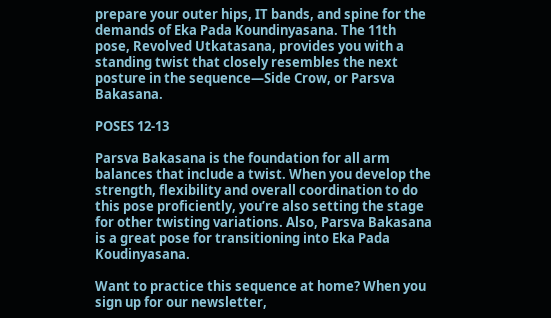prepare your outer hips, IT bands, and spine for the demands of Eka Pada Koundinyasana. The 11th pose, Revolved Utkatasana, provides you with a standing twist that closely resembles the next posture in the sequence—Side Crow, or Parsva Bakasana.

POSES 12-13

Parsva Bakasana is the foundation for all arm balances that include a twist. When you develop the strength, flexibility and overall coordination to do this pose proficiently, you’re also setting the stage for other twisting variations. Also, Parsva Bakasana is a great pose for transitioning into Eka Pada Koudinyasana.

Want to practice this sequence at home? When you sign up for our newsletter,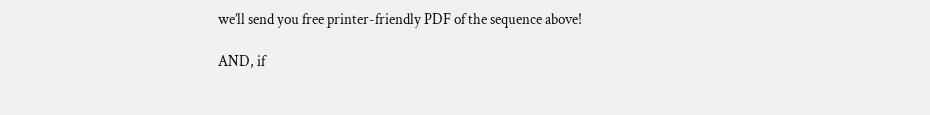we’ll send you free printer-friendly PDF of the sequence above!

AND, if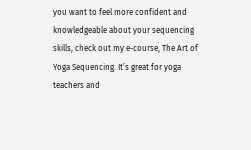you want to feel more confident and knowledgeable about your sequencing skills, check out my e-course, The Art of Yoga Sequencing. It’s great for yoga teachers and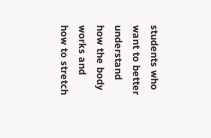students who want to better understand how the body works and how to stretch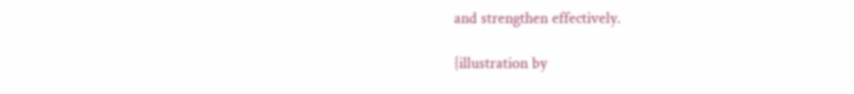and strengthen effectively.

{illustration by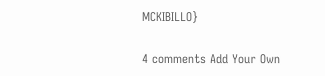MCKIBILLO}

4 comments Add Your Own